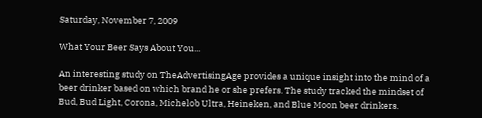Saturday, November 7, 2009

What Your Beer Says About You...

An interesting study on TheAdvertisingAge provides a unique insight into the mind of a beer drinker based on which brand he or she prefers. The study tracked the mindset of Bud, Bud Light, Corona, Michelob Ultra, Heineken, and Blue Moon beer drinkers.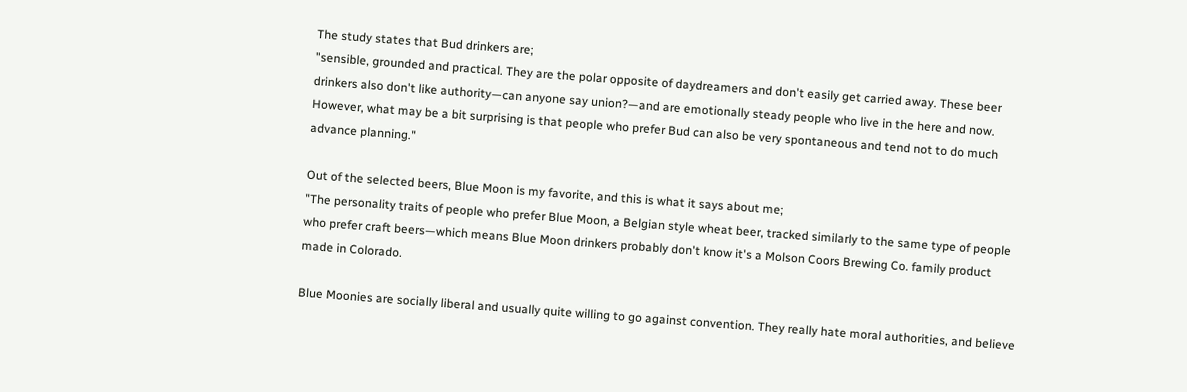The study states that Bud drinkers are;
"sensible, grounded and practical. They are the polar opposite of daydreamers and don't easily get carried away. These beer drinkers also don't like authority—can anyone say union?—and are emotionally steady people who live in the here and now. However, what may be a bit surprising is that people who prefer Bud can also be very spontaneous and tend not to do much advance planning."

Out of the selected beers, Blue Moon is my favorite, and this is what it says about me;
"The personality traits of people who prefer Blue Moon, a Belgian style wheat beer, tracked similarly to the same type of people who prefer craft beers—which means Blue Moon drinkers probably don't know it's a Molson Coors Brewing Co. family product made in Colorado.

Blue Moonies are socially liberal and usually quite willing to go against convention. They really hate moral authorities, and believe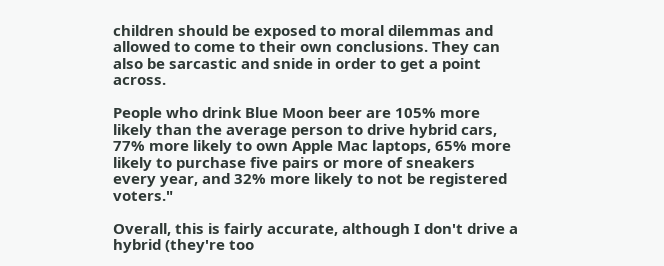children should be exposed to moral dilemmas and allowed to come to their own conclusions. They can also be sarcastic and snide in order to get a point across.

People who drink Blue Moon beer are 105% more likely than the average person to drive hybrid cars, 77% more likely to own Apple Mac laptops, 65% more likely to purchase five pairs or more of sneakers every year, and 32% more likely to not be registered voters."

Overall, this is fairly accurate, although I don't drive a hybrid (they're too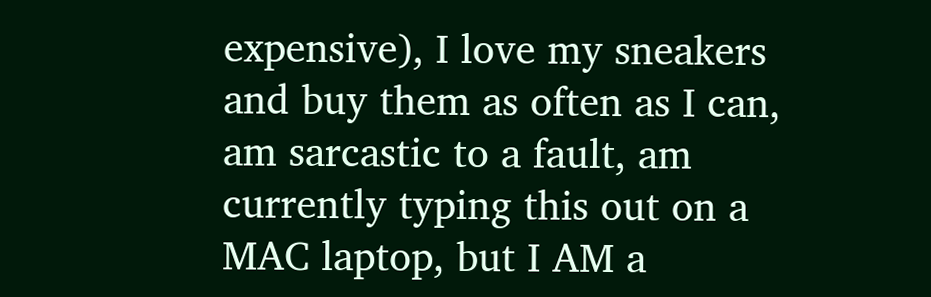expensive), I love my sneakers and buy them as often as I can, am sarcastic to a fault, am currently typing this out on a MAC laptop, but I AM a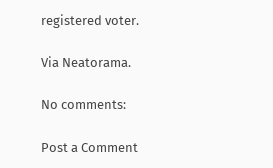registered voter.

Via Neatorama.

No comments:

Post a Comment